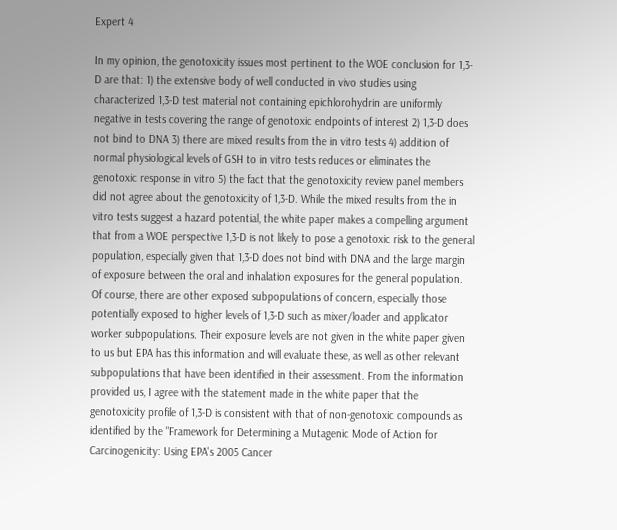Expert 4

In my opinion, the genotoxicity issues most pertinent to the WOE conclusion for 1,3-D are that: 1) the extensive body of well conducted in vivo studies using characterized 1,3-D test material not containing epichlorohydrin are uniformly negative in tests covering the range of genotoxic endpoints of interest 2) 1,3-D does not bind to DNA 3) there are mixed results from the in vitro tests 4) addition of normal physiological levels of GSH to in vitro tests reduces or eliminates the genotoxic response in vitro 5) the fact that the genotoxicity review panel members did not agree about the genotoxicity of 1,3-D. While the mixed results from the in vitro tests suggest a hazard potential, the white paper makes a compelling argument that from a WOE perspective 1,3-D is not likely to pose a genotoxic risk to the general population, especially given that 1,3-D does not bind with DNA and the large margin of exposure between the oral and inhalation exposures for the general population. Of course, there are other exposed subpopulations of concern, especially those potentially exposed to higher levels of 1,3-D such as mixer/loader and applicator worker subpopulations. Their exposure levels are not given in the white paper given to us but EPA has this information and will evaluate these, as well as other relevant subpopulations that have been identified in their assessment. From the information provided us, I agree with the statement made in the white paper that the genotoxicity profile of 1,3-D is consistent with that of non-genotoxic compounds as identified by the "Framework for Determining a Mutagenic Mode of Action for Carcinogenicity: Using EPA's 2005 Cancer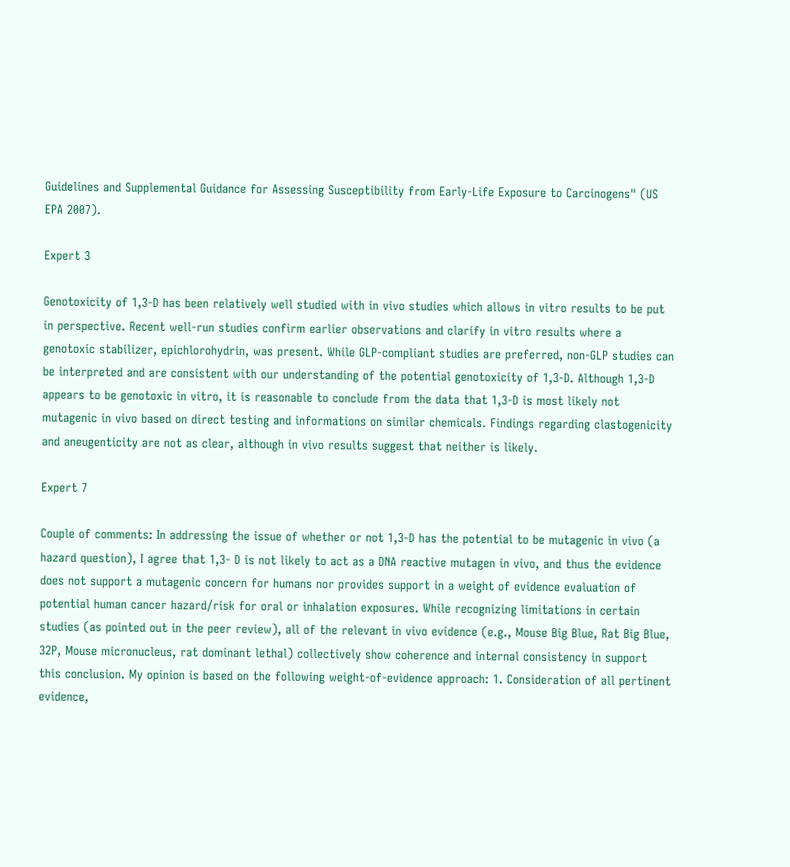Guidelines and Supplemental Guidance for Assessing Susceptibility from Early-Life Exposure to Carcinogens" (US EPA 2007).

Expert 3

Genotoxicity of 1,3-D has been relatively well studied with in vivo studies which allows in vitro results to be put in perspective. Recent well-run studies confirm earlier observations and clarify in vitro results where a genotoxic stabilizer, epichlorohydrin, was present. While GLP-compliant studies are preferred, non-GLP studies can be interpreted and are consistent with our understanding of the potential genotoxicity of 1,3-D. Although 1,3-D appears to be genotoxic in vitro, it is reasonable to conclude from the data that 1,3-D is most likely not mutagenic in vivo based on direct testing and informations on similar chemicals. Findings regarding clastogenicity and aneugenticity are not as clear, although in vivo results suggest that neither is likely.

Expert 7

Couple of comments: In addressing the issue of whether or not 1,3-D has the potential to be mutagenic in vivo (a hazard question), I agree that 1,3- D is not likely to act as a DNA reactive mutagen in vivo, and thus the evidence does not support a mutagenic concern for humans nor provides support in a weight of evidence evaluation of potential human cancer hazard/risk for oral or inhalation exposures. While recognizing limitations in certain studies (as pointed out in the peer review), all of the relevant in vivo evidence (e.g., Mouse Big Blue, Rat Big Blue, 32P, Mouse micronucleus, rat dominant lethal) collectively show coherence and internal consistency in support this conclusion. My opinion is based on the following weight-of-evidence approach: 1. Consideration of all pertinent evidence,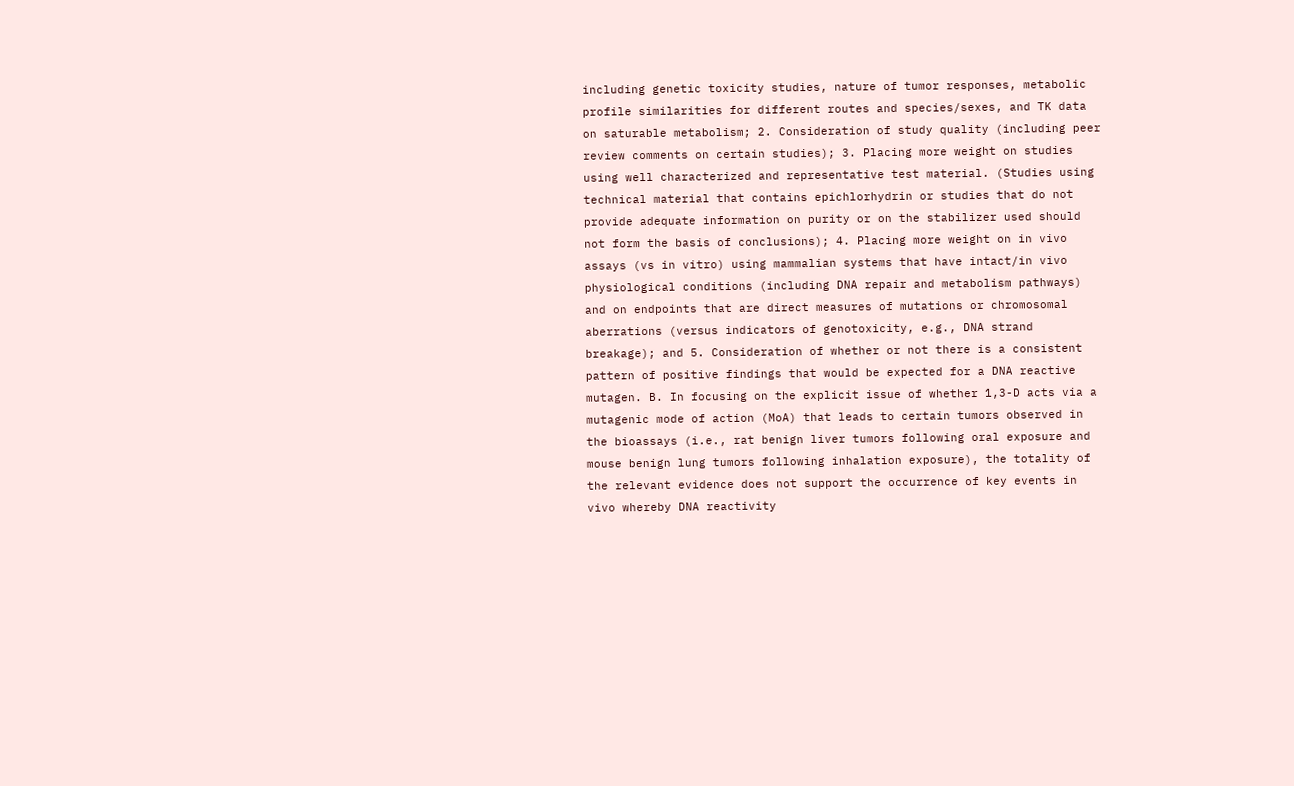including genetic toxicity studies, nature of tumor responses, metabolic profile similarities for different routes and species/sexes, and TK data on saturable metabolism; 2. Consideration of study quality (including peer review comments on certain studies); 3. Placing more weight on studies using well characterized and representative test material. (Studies using technical material that contains epichlorhydrin or studies that do not provide adequate information on purity or on the stabilizer used should not form the basis of conclusions); 4. Placing more weight on in vivo assays (vs in vitro) using mammalian systems that have intact/in vivo physiological conditions (including DNA repair and metabolism pathways) and on endpoints that are direct measures of mutations or chromosomal aberrations (versus indicators of genotoxicity, e.g., DNA strand breakage); and 5. Consideration of whether or not there is a consistent pattern of positive findings that would be expected for a DNA reactive mutagen. B. In focusing on the explicit issue of whether 1,3-D acts via a mutagenic mode of action (MoA) that leads to certain tumors observed in the bioassays (i.e., rat benign liver tumors following oral exposure and mouse benign lung tumors following inhalation exposure), the totality of the relevant evidence does not support the occurrence of key events in vivo whereby DNA reactivity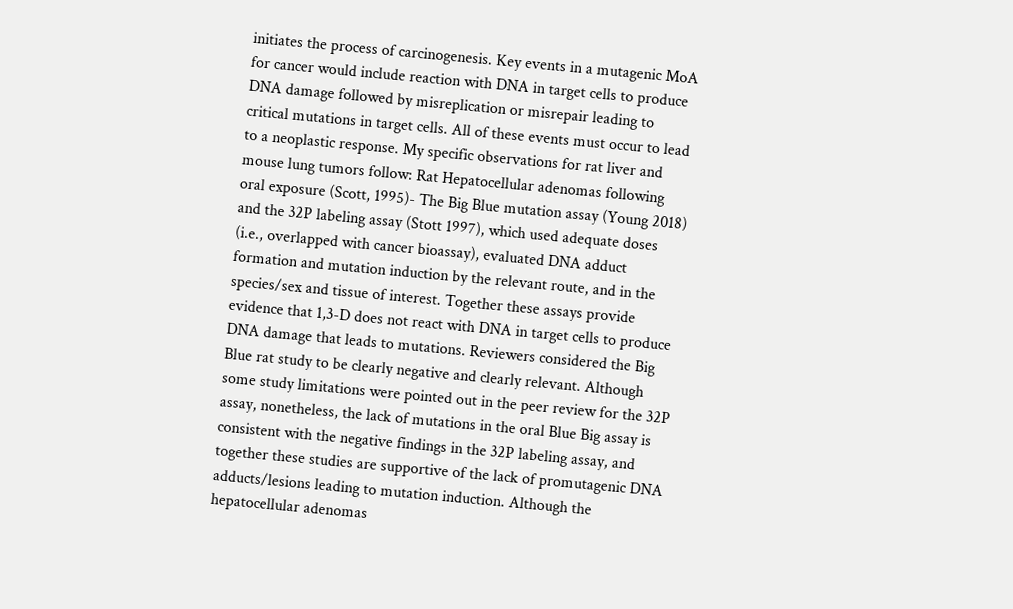initiates the process of carcinogenesis. Key events in a mutagenic MoA for cancer would include reaction with DNA in target cells to produce DNA damage followed by misreplication or misrepair leading to critical mutations in target cells. All of these events must occur to lead to a neoplastic response. My specific observations for rat liver and mouse lung tumors follow: Rat Hepatocellular adenomas following oral exposure (Scott, 1995)- The Big Blue mutation assay (Young 2018) and the 32P labeling assay (Stott 1997), which used adequate doses (i.e., overlapped with cancer bioassay), evaluated DNA adduct formation and mutation induction by the relevant route, and in the species/sex and tissue of interest. Together these assays provide evidence that 1,3-D does not react with DNA in target cells to produce DNA damage that leads to mutations. Reviewers considered the Big Blue rat study to be clearly negative and clearly relevant. Although some study limitations were pointed out in the peer review for the 32P assay, nonetheless, the lack of mutations in the oral Blue Big assay is consistent with the negative findings in the 32P labeling assay, and together these studies are supportive of the lack of promutagenic DNA adducts/lesions leading to mutation induction. Although the hepatocellular adenomas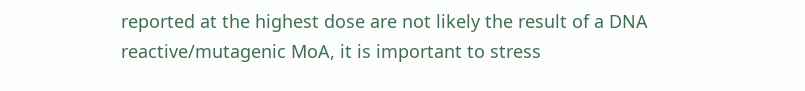reported at the highest dose are not likely the result of a DNA reactive/mutagenic MoA, it is important to stress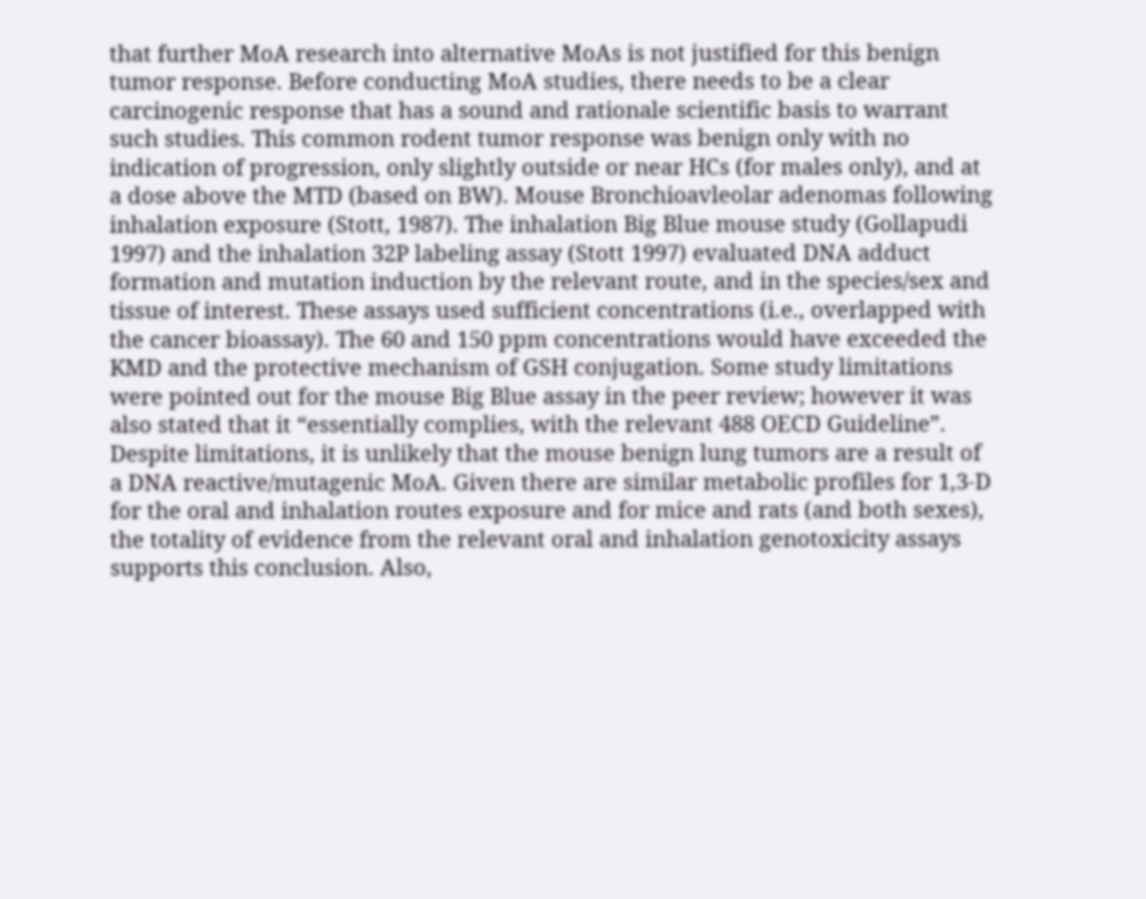that further MoA research into alternative MoAs is not justified for this benign tumor response. Before conducting MoA studies, there needs to be a clear carcinogenic response that has a sound and rationale scientific basis to warrant such studies. This common rodent tumor response was benign only with no indication of progression, only slightly outside or near HCs (for males only), and at a dose above the MTD (based on BW). Mouse Bronchioavleolar adenomas following inhalation exposure (Stott, 1987). The inhalation Big Blue mouse study (Gollapudi 1997) and the inhalation 32P labeling assay (Stott 1997) evaluated DNA adduct formation and mutation induction by the relevant route, and in the species/sex and tissue of interest. These assays used sufficient concentrations (i.e., overlapped with the cancer bioassay). The 60 and 150 ppm concentrations would have exceeded the KMD and the protective mechanism of GSH conjugation. Some study limitations were pointed out for the mouse Big Blue assay in the peer review; however it was also stated that it “essentially complies, with the relevant 488 OECD Guideline”. Despite limitations, it is unlikely that the mouse benign lung tumors are a result of a DNA reactive/mutagenic MoA. Given there are similar metabolic profiles for 1,3-D for the oral and inhalation routes exposure and for mice and rats (and both sexes), the totality of evidence from the relevant oral and inhalation genotoxicity assays supports this conclusion. Also,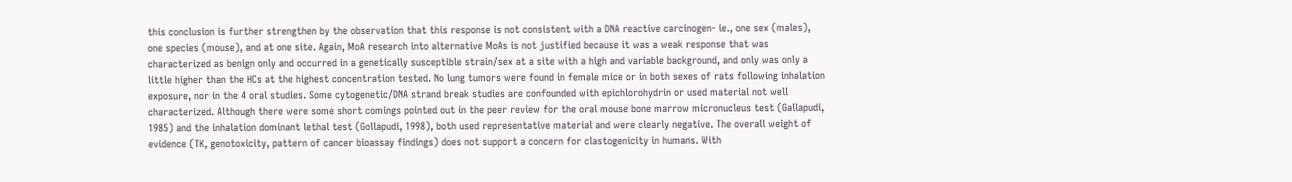this conclusion is further strengthen by the observation that this response is not consistent with a DNA reactive carcinogen- ie., one sex (males), one species (mouse), and at one site. Again, MoA research into alternative MoAs is not justified because it was a weak response that was characterized as benign only and occurred in a genetically susceptible strain/sex at a site with a high and variable background, and only was only a little higher than the HCs at the highest concentration tested. No lung tumors were found in female mice or in both sexes of rats following inhalation exposure, nor in the 4 oral studies. Some cytogenetic/DNA strand break studies are confounded with epichlorohydrin or used material not well characterized. Although there were some short comings pointed out in the peer review for the oral mouse bone marrow micronucleus test (Gallapudi, 1985) and the inhalation dominant lethal test (Gollapudi, 1998), both used representative material and were clearly negative. The overall weight of evidence (TK, genotoxicity, pattern of cancer bioassay findings) does not support a concern for clastogenicity in humans. With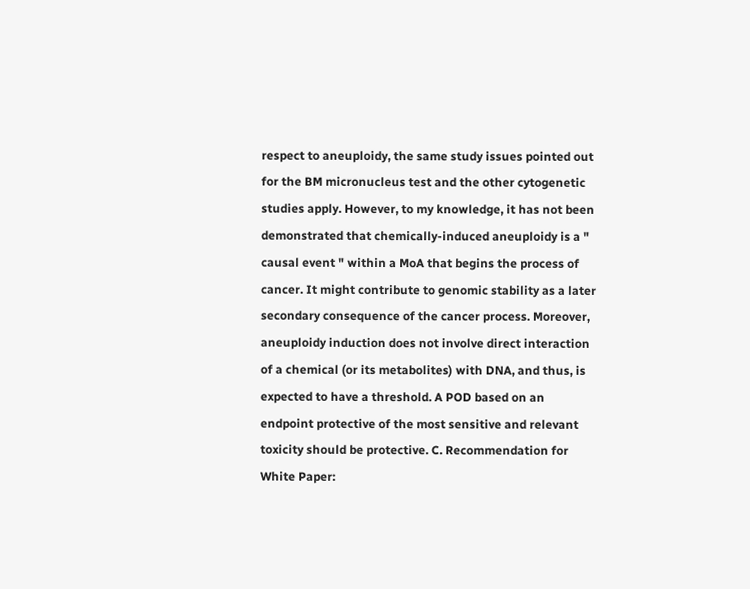respect to aneuploidy, the same study issues pointed out for the BM micronucleus test and the other cytogenetic studies apply. However, to my knowledge, it has not been demonstrated that chemically-induced aneuploidy is a " causal event " within a MoA that begins the process of cancer. It might contribute to genomic stability as a later secondary consequence of the cancer process. Moreover, aneuploidy induction does not involve direct interaction of a chemical (or its metabolites) with DNA, and thus, is expected to have a threshold. A POD based on an endpoint protective of the most sensitive and relevant toxicity should be protective. C. Recommendation for White Paper: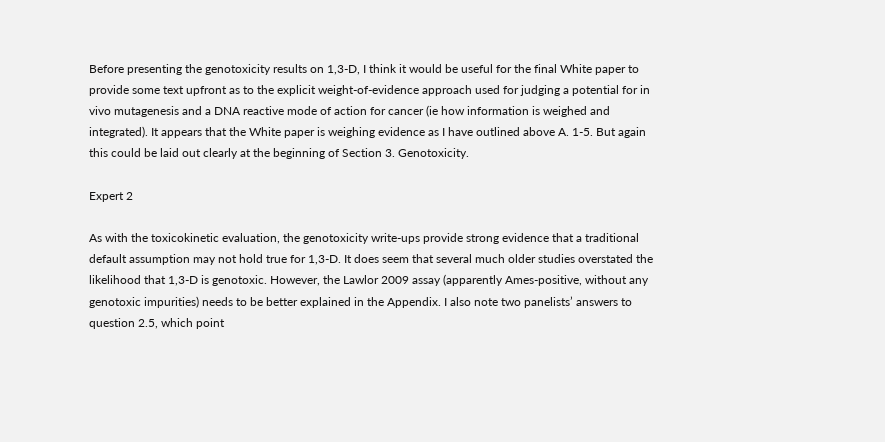Before presenting the genotoxicity results on 1,3-D, I think it would be useful for the final White paper to provide some text upfront as to the explicit weight-of-evidence approach used for judging a potential for in vivo mutagenesis and a DNA reactive mode of action for cancer (ie how information is weighed and integrated). It appears that the White paper is weighing evidence as I have outlined above A. 1-5. But again this could be laid out clearly at the beginning of Section 3. Genotoxicity.

Expert 2

As with the toxicokinetic evaluation, the genotoxicity write-ups provide strong evidence that a traditional default assumption may not hold true for 1,3-D. It does seem that several much older studies overstated the likelihood that 1,3-D is genotoxic. However, the Lawlor 2009 assay (apparently Ames-positive, without any genotoxic impurities) needs to be better explained in the Appendix. I also note two panelists’ answers to question 2.5, which point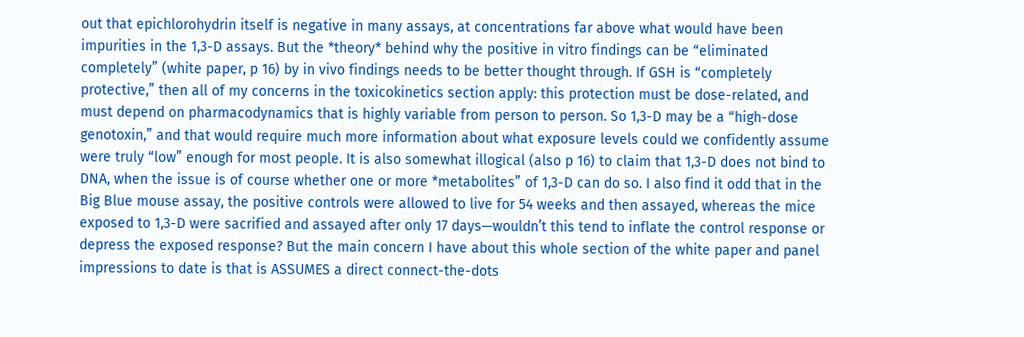out that epichlorohydrin itself is negative in many assays, at concentrations far above what would have been impurities in the 1,3-D assays. But the *theory* behind why the positive in vitro findings can be “eliminated completely” (white paper, p 16) by in vivo findings needs to be better thought through. If GSH is “completely protective,” then all of my concerns in the toxicokinetics section apply: this protection must be dose-related, and must depend on pharmacodynamics that is highly variable from person to person. So 1,3-D may be a “high-dose genotoxin,” and that would require much more information about what exposure levels could we confidently assume were truly “low” enough for most people. It is also somewhat illogical (also p 16) to claim that 1,3-D does not bind to DNA, when the issue is of course whether one or more *metabolites” of 1,3-D can do so. I also find it odd that in the Big Blue mouse assay, the positive controls were allowed to live for 54 weeks and then assayed, whereas the mice exposed to 1,3-D were sacrified and assayed after only 17 days—wouldn’t this tend to inflate the control response or depress the exposed response? But the main concern I have about this whole section of the white paper and panel impressions to date is that is ASSUMES a direct connect-the-dots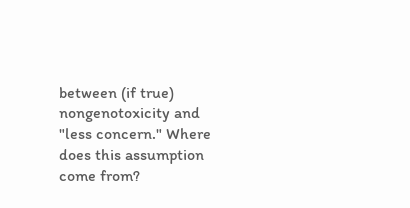between (if true) nongenotoxicity and "less concern." Where does this assumption come from?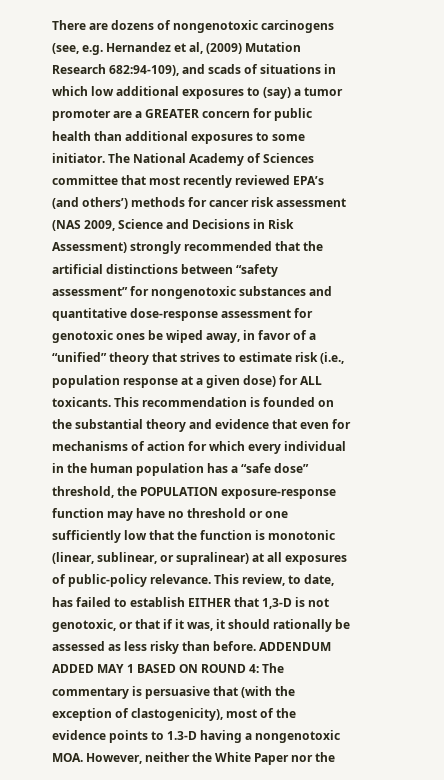There are dozens of nongenotoxic carcinogens (see, e.g. Hernandez et al, (2009) Mutation Research 682:94-109), and scads of situations in which low additional exposures to (say) a tumor promoter are a GREATER concern for public health than additional exposures to some initiator. The National Academy of Sciences committee that most recently reviewed EPA’s (and others’) methods for cancer risk assessment (NAS 2009, Science and Decisions in Risk Assessment) strongly recommended that the artificial distinctions between “safety assessment” for nongenotoxic substances and quantitative dose-response assessment for genotoxic ones be wiped away, in favor of a “unified” theory that strives to estimate risk (i.e., population response at a given dose) for ALL toxicants. This recommendation is founded on the substantial theory and evidence that even for mechanisms of action for which every individual in the human population has a “safe dose” threshold, the POPULATION exposure-response function may have no threshold or one sufficiently low that the function is monotonic (linear, sublinear, or supralinear) at all exposures of public-policy relevance. This review, to date, has failed to establish EITHER that 1,3-D is not genotoxic, or that if it was, it should rationally be assessed as less risky than before. ADDENDUM ADDED MAY 1 BASED ON ROUND 4: The commentary is persuasive that (with the exception of clastogenicity), most of the evidence points to 1.3-D having a nongenotoxic MOA. However, neither the White Paper nor the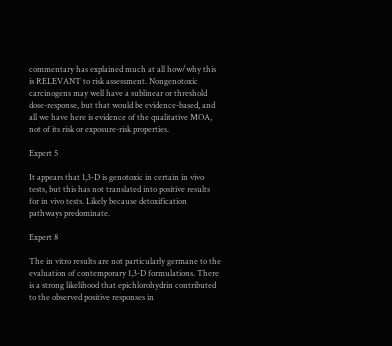commentary has explained much at all how/why this is RELEVANT to risk assessment. Nongenotoxic carcinogens may well have a sublinear or threshold dose-response, but that would be evidence-based, and all we have here is evidence of the qualitative MOA, not of its risk or exposure-risk properties.

Expert 5

It appears that 1,3-D is genotoxic in certain in vivo tests, but this has not translated into positive results for in vivo tests. Likely because detoxification pathways predominate.

Expert 8

The in vitro results are not particularly germane to the evaluation of contemporary 1,3-D formulations. There is a strong likelihood that epichlorohydrin contributed to the observed positive responses in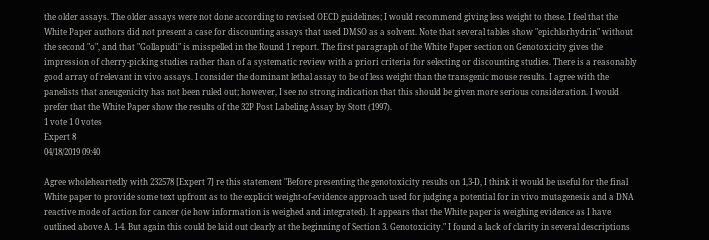the older assays. The older assays were not done according to revised OECD guidelines; I would recommend giving less weight to these. I feel that the White Paper authors did not present a case for discounting assays that used DMSO as a solvent. Note that several tables show "epichlorhydrin" without the second "o", and that "Gollapudi" is misspelled in the Round 1 report. The first paragraph of the White Paper section on Genotoxicity gives the impression of cherry-picking studies rather than of a systematic review with a priori criteria for selecting or discounting studies. There is a reasonably good array of relevant in vivo assays. I consider the dominant lethal assay to be of less weight than the transgenic mouse results. I agree with the panelists that aneugenicity has not been ruled out; however, I see no strong indication that this should be given more serious consideration. I would prefer that the White Paper show the results of the 32P Post Labeling Assay by Stott (1997).
1 vote 1 0 votes
Expert 8
04/18/2019 09:40

Agree wholeheartedly with 232578 [Expert 7] re this statement "Before presenting the genotoxicity results on 1,3-D, I think it would be useful for the final White paper to provide some text upfront as to the explicit weight-of-evidence approach used for judging a potential for in vivo mutagenesis and a DNA reactive mode of action for cancer (ie how information is weighed and integrated). It appears that the White paper is weighing evidence as I have outlined above A. 1-4. But again this could be laid out clearly at the beginning of Section 3. Genotoxicity." I found a lack of clarity in several descriptions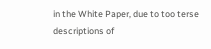in the White Paper, due to too terse descriptions of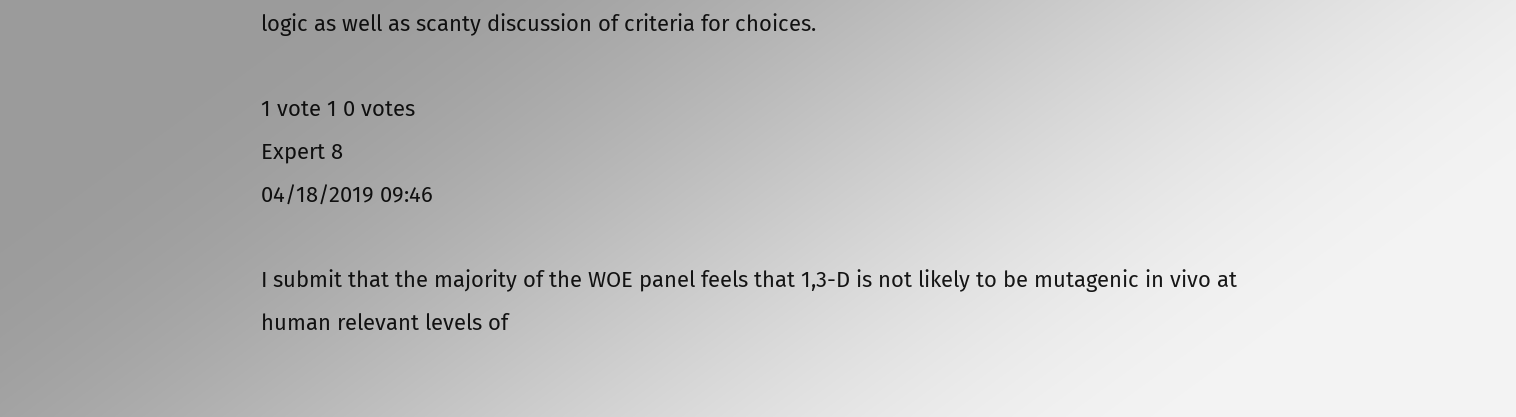logic as well as scanty discussion of criteria for choices.

1 vote 1 0 votes
Expert 8
04/18/2019 09:46

I submit that the majority of the WOE panel feels that 1,3-D is not likely to be mutagenic in vivo at human relevant levels of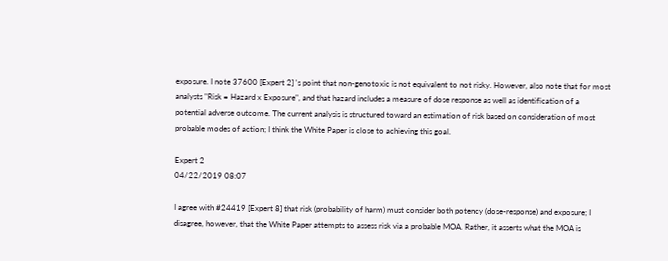exposure. I note 37600 [Expert 2] 's point that non-genotoxic is not equivalent to not risky. However, also note that for most analysts "Risk = Hazard x Exposure", and that hazard includes a measure of dose response as well as identification of a potential adverse outcome. The current analysis is structured toward an estimation of risk based on consideration of most probable modes of action; I think the White Paper is close to achieving this goal.

Expert 2
04/22/2019 08:07

I agree with #24419 [Expert 8] that risk (probability of harm) must consider both potency (dose-response) and exposure; I disagree, however, that the White Paper attempts to assess risk via a probable MOA. Rather, it asserts what the MOA is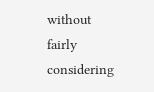without fairly considering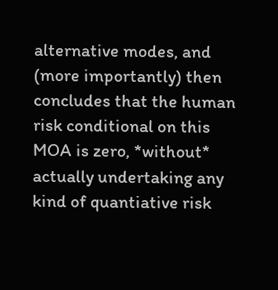alternative modes, and (more importantly) then concludes that the human risk conditional on this MOA is zero, *without* actually undertaking any kind of quantiative risk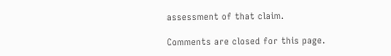assessment of that claim.

Comments are closed for this page.